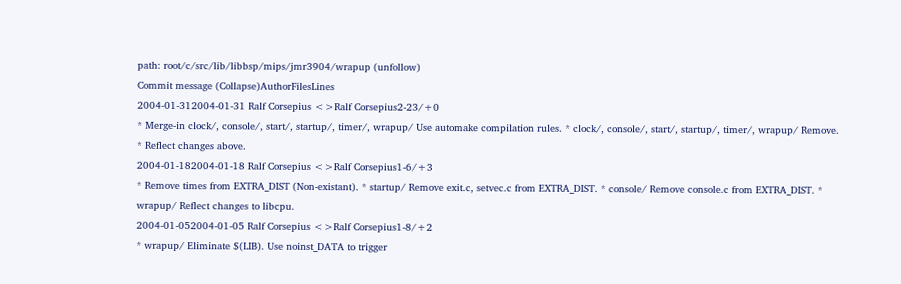path: root/c/src/lib/libbsp/mips/jmr3904/wrapup (unfollow)
Commit message (Collapse)AuthorFilesLines
2004-01-312004-01-31 Ralf Corsepius <>Ralf Corsepius2-23/+0
* Merge-in clock/, console/, start/, startup/, timer/, wrapup/ Use automake compilation rules. * clock/, console/, start/, startup/, timer/, wrapup/ Remove. * Reflect changes above.
2004-01-182004-01-18 Ralf Corsepius <>Ralf Corsepius1-6/+3
* Remove times from EXTRA_DIST (Non-existant). * startup/ Remove exit.c, setvec.c from EXTRA_DIST. * console/ Remove console.c from EXTRA_DIST. * wrapup/ Reflect changes to libcpu.
2004-01-052004-01-05 Ralf Corsepius <>Ralf Corsepius1-8/+2
* wrapup/ Eliminate $(LIB). Use noinst_DATA to trigger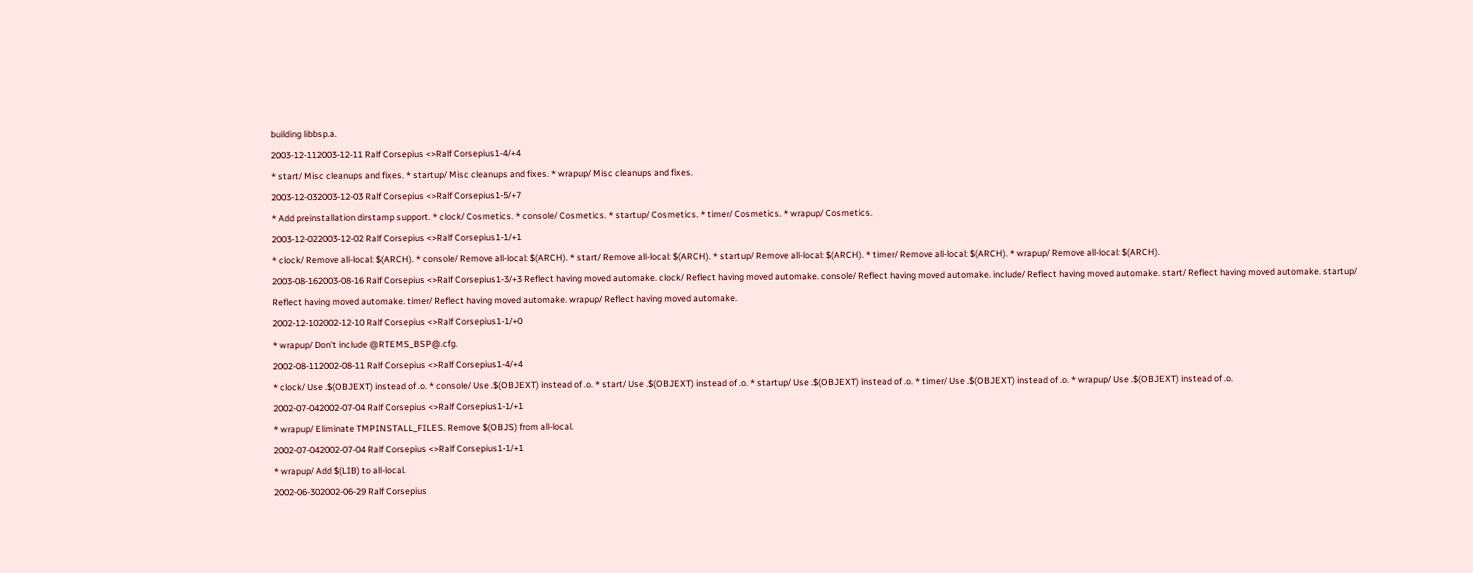building libbsp.a.
2003-12-112003-12-11 Ralf Corsepius <>Ralf Corsepius1-4/+4
* start/ Misc cleanups and fixes. * startup/ Misc cleanups and fixes. * wrapup/ Misc cleanups and fixes.
2003-12-032003-12-03 Ralf Corsepius <>Ralf Corsepius1-5/+7
* Add preinstallation dirstamp support. * clock/ Cosmetics. * console/ Cosmetics. * startup/ Cosmetics. * timer/ Cosmetics. * wrapup/ Cosmetics.
2003-12-022003-12-02 Ralf Corsepius <>Ralf Corsepius1-1/+1
* clock/ Remove all-local: $(ARCH). * console/ Remove all-local: $(ARCH). * start/ Remove all-local: $(ARCH). * startup/ Remove all-local: $(ARCH). * timer/ Remove all-local: $(ARCH). * wrapup/ Remove all-local: $(ARCH).
2003-08-162003-08-16 Ralf Corsepius <>Ralf Corsepius1-3/+3 Reflect having moved automake. clock/ Reflect having moved automake. console/ Reflect having moved automake. include/ Reflect having moved automake. start/ Reflect having moved automake. startup/ Reflect having moved automake. timer/ Reflect having moved automake. wrapup/ Reflect having moved automake.
2002-12-102002-12-10 Ralf Corsepius <>Ralf Corsepius1-1/+0
* wrapup/ Don't include @RTEMS_BSP@.cfg.
2002-08-112002-08-11 Ralf Corsepius <>Ralf Corsepius1-4/+4
* clock/ Use .$(OBJEXT) instead of .o. * console/ Use .$(OBJEXT) instead of .o. * start/ Use .$(OBJEXT) instead of .o. * startup/ Use .$(OBJEXT) instead of .o. * timer/ Use .$(OBJEXT) instead of .o. * wrapup/ Use .$(OBJEXT) instead of .o.
2002-07-042002-07-04 Ralf Corsepius <>Ralf Corsepius1-1/+1
* wrapup/ Eliminate TMPINSTALL_FILES. Remove $(OBJS) from all-local.
2002-07-042002-07-04 Ralf Corsepius <>Ralf Corsepius1-1/+1
* wrapup/ Add $(LIB) to all-local.
2002-06-302002-06-29 Ralf Corsepius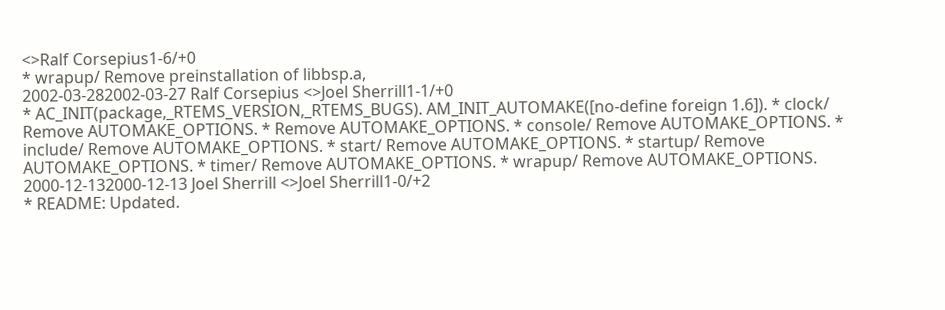<>Ralf Corsepius1-6/+0
* wrapup/ Remove preinstallation of libbsp.a,
2002-03-282002-03-27 Ralf Corsepius <>Joel Sherrill1-1/+0
* AC_INIT(package,_RTEMS_VERSION,_RTEMS_BUGS). AM_INIT_AUTOMAKE([no-define foreign 1.6]). * clock/ Remove AUTOMAKE_OPTIONS. * Remove AUTOMAKE_OPTIONS. * console/ Remove AUTOMAKE_OPTIONS. * include/ Remove AUTOMAKE_OPTIONS. * start/ Remove AUTOMAKE_OPTIONS. * startup/ Remove AUTOMAKE_OPTIONS. * timer/ Remove AUTOMAKE_OPTIONS. * wrapup/ Remove AUTOMAKE_OPTIONS.
2000-12-132000-12-13 Joel Sherrill <>Joel Sherrill1-0/+2
* README: Updated.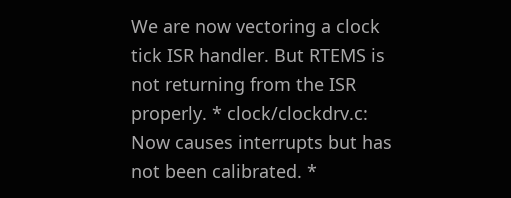We are now vectoring a clock tick ISR handler. But RTEMS is not returning from the ISR properly. * clock/clockdrv.c: Now causes interrupts but has not been calibrated. *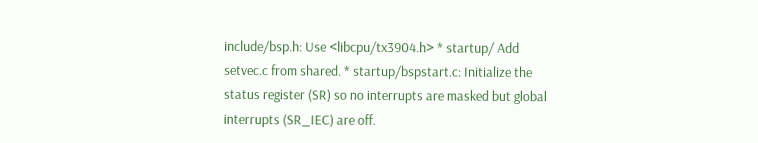include/bsp.h: Use <libcpu/tx3904.h> * startup/ Add setvec.c from shared. * startup/bspstart.c: Initialize the status register (SR) so no interrupts are masked but global interrupts (SR_IEC) are off.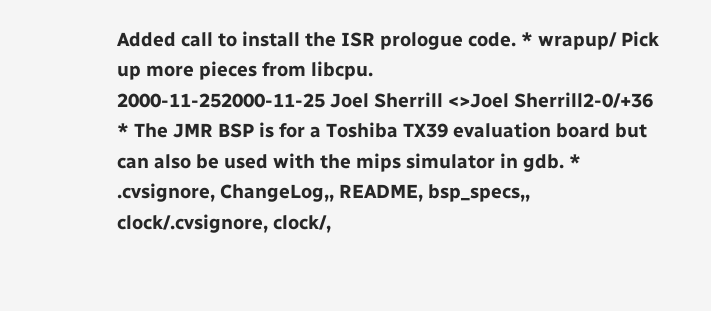Added call to install the ISR prologue code. * wrapup/ Pick up more pieces from libcpu.
2000-11-252000-11-25 Joel Sherrill <>Joel Sherrill2-0/+36
* The JMR BSP is for a Toshiba TX39 evaluation board but can also be used with the mips simulator in gdb. * .cvsignore, ChangeLog,, README, bsp_specs,, clock/.cvsignore, clock/,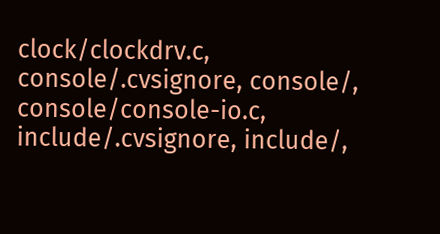clock/clockdrv.c, console/.cvsignore, console/, console/console-io.c, include/.cvsignore, include/,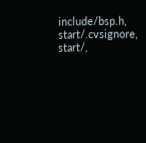include/bsp.h, start/.cvsignore, start/,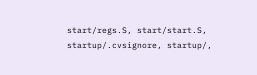start/regs.S, start/start.S, startup/.cvsignore, startup/,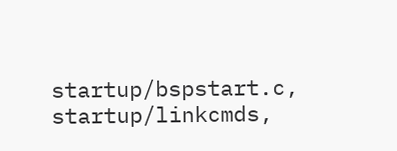startup/bspstart.c, startup/linkcmds,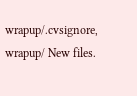wrapup/.cvsignore, wrapup/ New files.